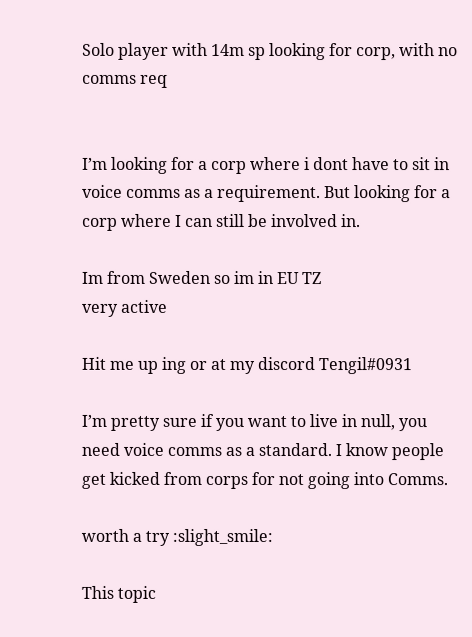Solo player with 14m sp looking for corp, with no comms req


I’m looking for a corp where i dont have to sit in voice comms as a requirement. But looking for a corp where I can still be involved in.

Im from Sweden so im in EU TZ
very active

Hit me up ing or at my discord Tengil#0931

I’m pretty sure if you want to live in null, you need voice comms as a standard. I know people get kicked from corps for not going into Comms.

worth a try :slight_smile:

This topic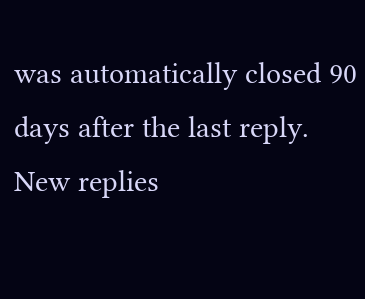was automatically closed 90 days after the last reply. New replies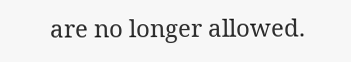are no longer allowed.